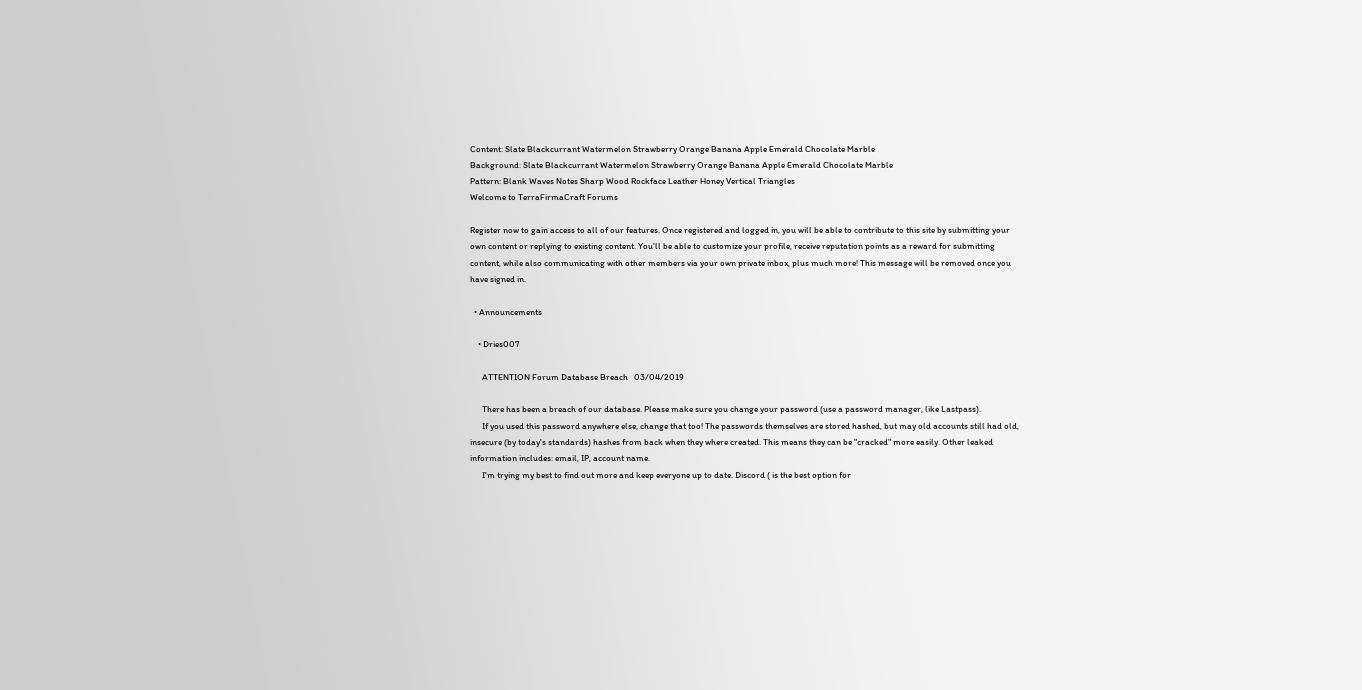Content: Slate Blackcurrant Watermelon Strawberry Orange Banana Apple Emerald Chocolate Marble
Background: Slate Blackcurrant Watermelon Strawberry Orange Banana Apple Emerald Chocolate Marble
Pattern: Blank Waves Notes Sharp Wood Rockface Leather Honey Vertical Triangles
Welcome to TerraFirmaCraft Forums

Register now to gain access to all of our features. Once registered and logged in, you will be able to contribute to this site by submitting your own content or replying to existing content. You'll be able to customize your profile, receive reputation points as a reward for submitting content, while also communicating with other members via your own private inbox, plus much more! This message will be removed once you have signed in.

  • Announcements

    • Dries007

      ATTENTION Forum Database Breach   03/04/2019

      There has been a breach of our database. Please make sure you change your password (use a password manager, like Lastpass).
      If you used this password anywhere else, change that too! The passwords themselves are stored hashed, but may old accounts still had old, insecure (by today's standards) hashes from back when they where created. This means they can be "cracked" more easily. Other leaked information includes: email, IP, account name.
      I'm trying my best to find out more and keep everyone up to date. Discord ( is the best option for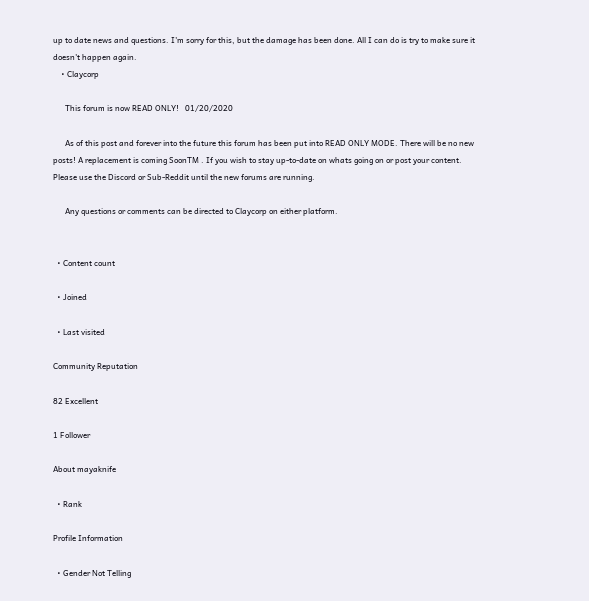up to date news and questions. I'm sorry for this, but the damage has been done. All I can do is try to make sure it doesn't happen again.
    • Claycorp

      This forum is now READ ONLY!   01/20/2020

      As of this post and forever into the future this forum has been put into READ ONLY MODE. There will be no new posts! A replacement is coming SoonTM . If you wish to stay up-to-date on whats going on or post your content. Please use the Discord or Sub-Reddit until the new forums are running.

      Any questions or comments can be directed to Claycorp on either platform.


  • Content count

  • Joined

  • Last visited

Community Reputation

82 Excellent

1 Follower

About mayaknife

  • Rank

Profile Information

  • Gender Not Telling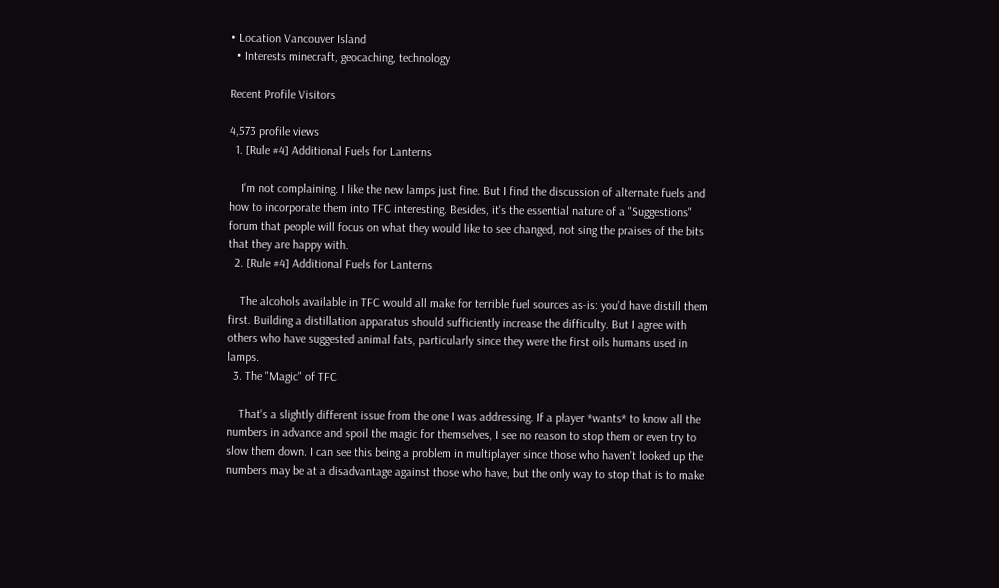• Location Vancouver Island
  • Interests minecraft, geocaching, technology

Recent Profile Visitors

4,573 profile views
  1. [Rule #4] Additional Fuels for Lanterns

    I'm not complaining. I like the new lamps just fine. But I find the discussion of alternate fuels and how to incorporate them into TFC interesting. Besides, it's the essential nature of a "Suggestions" forum that people will focus on what they would like to see changed, not sing the praises of the bits that they are happy with.
  2. [Rule #4] Additional Fuels for Lanterns

    The alcohols available in TFC would all make for terrible fuel sources as-is: you'd have distill them first. Building a distillation apparatus should sufficiently increase the difficulty. But I agree with others who have suggested animal fats, particularly since they were the first oils humans used in lamps.
  3. The "Magic" of TFC

    That's a slightly different issue from the one I was addressing. If a player *wants* to know all the numbers in advance and spoil the magic for themselves, I see no reason to stop them or even try to slow them down. I can see this being a problem in multiplayer since those who haven't looked up the numbers may be at a disadvantage against those who have, but the only way to stop that is to make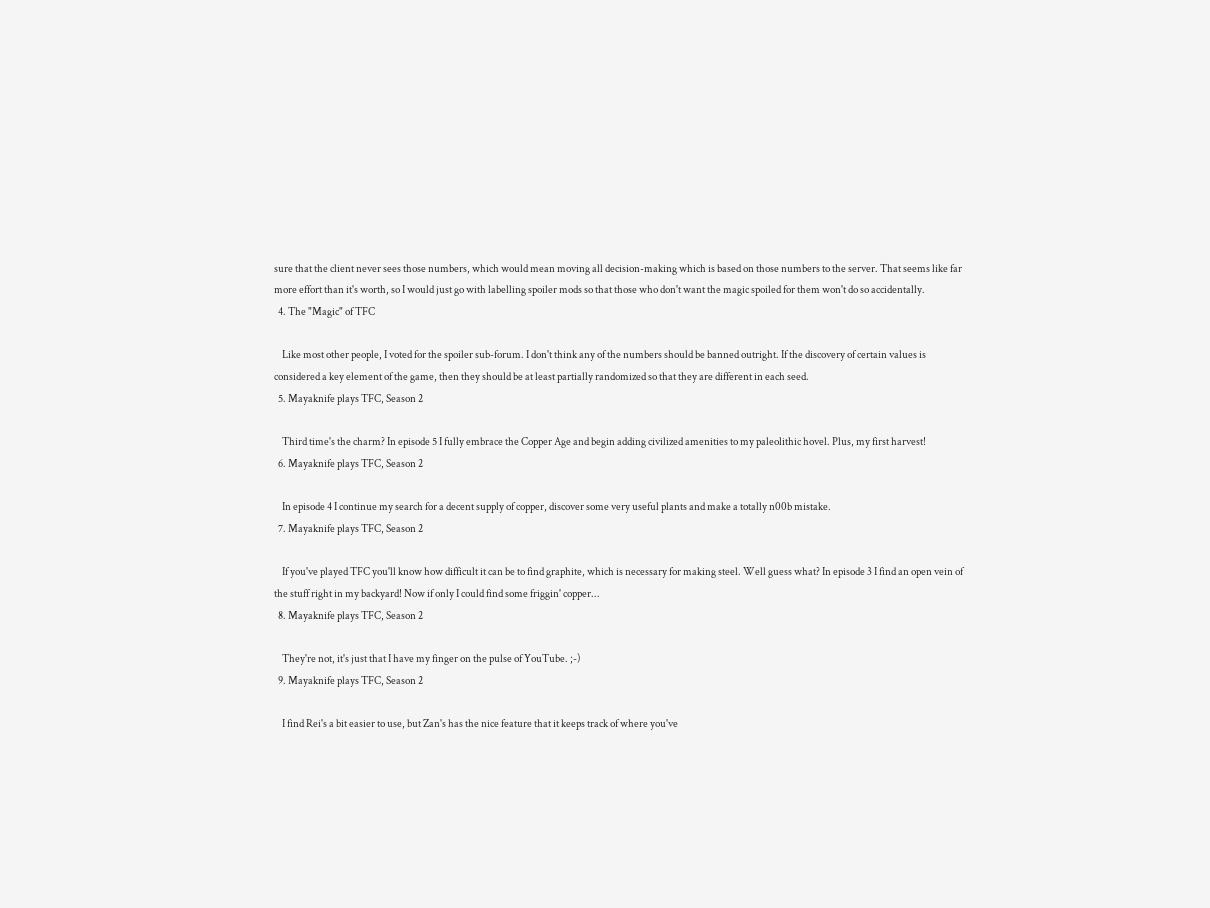sure that the client never sees those numbers, which would mean moving all decision-making which is based on those numbers to the server. That seems like far more effort than it's worth, so I would just go with labelling spoiler mods so that those who don't want the magic spoiled for them won't do so accidentally.
  4. The "Magic" of TFC

    Like most other people, I voted for the spoiler sub-forum. I don't think any of the numbers should be banned outright. If the discovery of certain values is considered a key element of the game, then they should be at least partially randomized so that they are different in each seed.
  5. Mayaknife plays TFC, Season 2

    Third time's the charm? In episode 5 I fully embrace the Copper Age and begin adding civilized amenities to my paleolithic hovel. Plus, my first harvest!
  6. Mayaknife plays TFC, Season 2

    In episode 4 I continue my search for a decent supply of copper, discover some very useful plants and make a totally n00b mistake.
  7. Mayaknife plays TFC, Season 2

    If you've played TFC you'll know how difficult it can be to find graphite, which is necessary for making steel. Well guess what? In episode 3 I find an open vein of the stuff right in my backyard! Now if only I could find some friggin' copper...
  8. Mayaknife plays TFC, Season 2

    They're not, it's just that I have my finger on the pulse of YouTube. ;-)
  9. Mayaknife plays TFC, Season 2

    I find Rei's a bit easier to use, but Zan's has the nice feature that it keeps track of where you've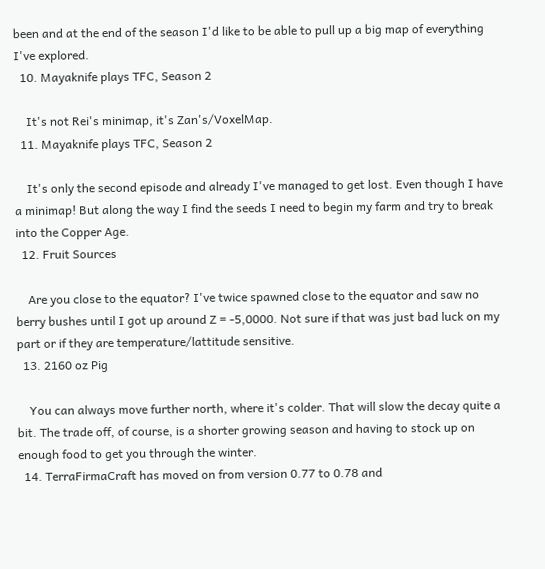been and at the end of the season I'd like to be able to pull up a big map of everything I've explored.
  10. Mayaknife plays TFC, Season 2

    It's not Rei's minimap, it's Zan's/VoxelMap.
  11. Mayaknife plays TFC, Season 2

    It's only the second episode and already I've managed to get lost. Even though I have a minimap! But along the way I find the seeds I need to begin my farm and try to break into the Copper Age.
  12. Fruit Sources

    Are you close to the equator? I've twice spawned close to the equator and saw no berry bushes until I got up around Z = -5,0000. Not sure if that was just bad luck on my part or if they are temperature/lattitude sensitive.
  13. 2160 oz Pig

    You can always move further north, where it's colder. That will slow the decay quite a bit. The trade off, of course, is a shorter growing season and having to stock up on enough food to get you through the winter.
  14. TerraFirmaCraft has moved on from version 0.77 to 0.78 and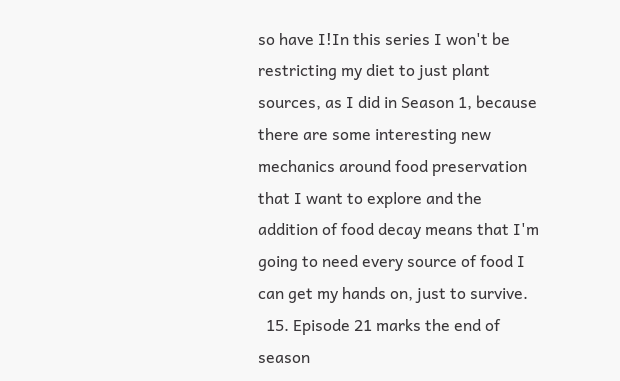so have I!In this series I won't be restricting my diet to just plant sources, as I did in Season 1, because there are some interesting new mechanics around food preservation that I want to explore and the addition of food decay means that I'm going to need every source of food I can get my hands on, just to survive.
  15. Episode 21 marks the end of season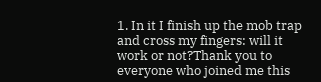1. In it I finish up the mob trap and cross my fingers: will it work or not?Thank you to everyone who joined me this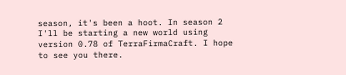season, it's been a hoot. In season 2 I'll be starting a new world using version 0.78 of TerraFirmaCraft. I hope to see you there.